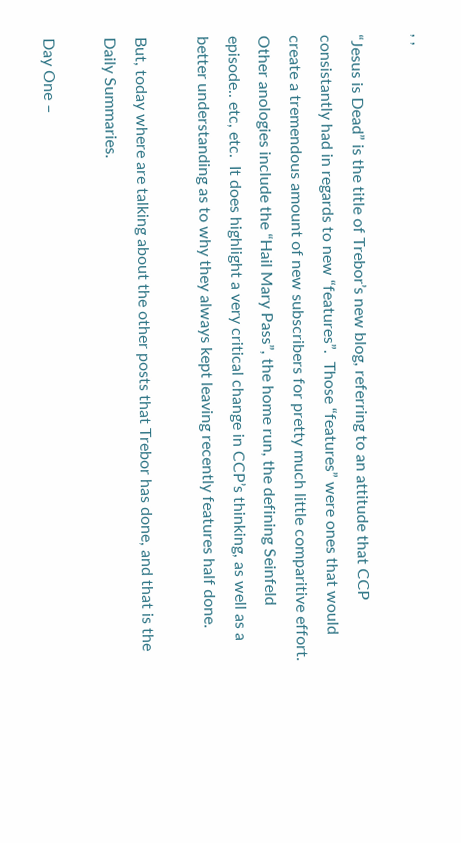, ,

“Jesus is Dead” is the title of Trebor’s new blog, referring to an attitude that CCP consistantly had in regards to new “features”.  Those “features” were ones that would create a tremendous amount of new subscribers for pretty much little comparitive effort.  Other anologies include the “Hail Mary Pass”, the home run, the defining Seinfeld episode.. etc, etc.  It does highlight a very critical change in CCP’s thinking, as well as a better understanding as to why they always kept leaving recently features half done.

But, today where are talking about the other posts that Trebor has done, and that is the Daily Summaries.

Day One –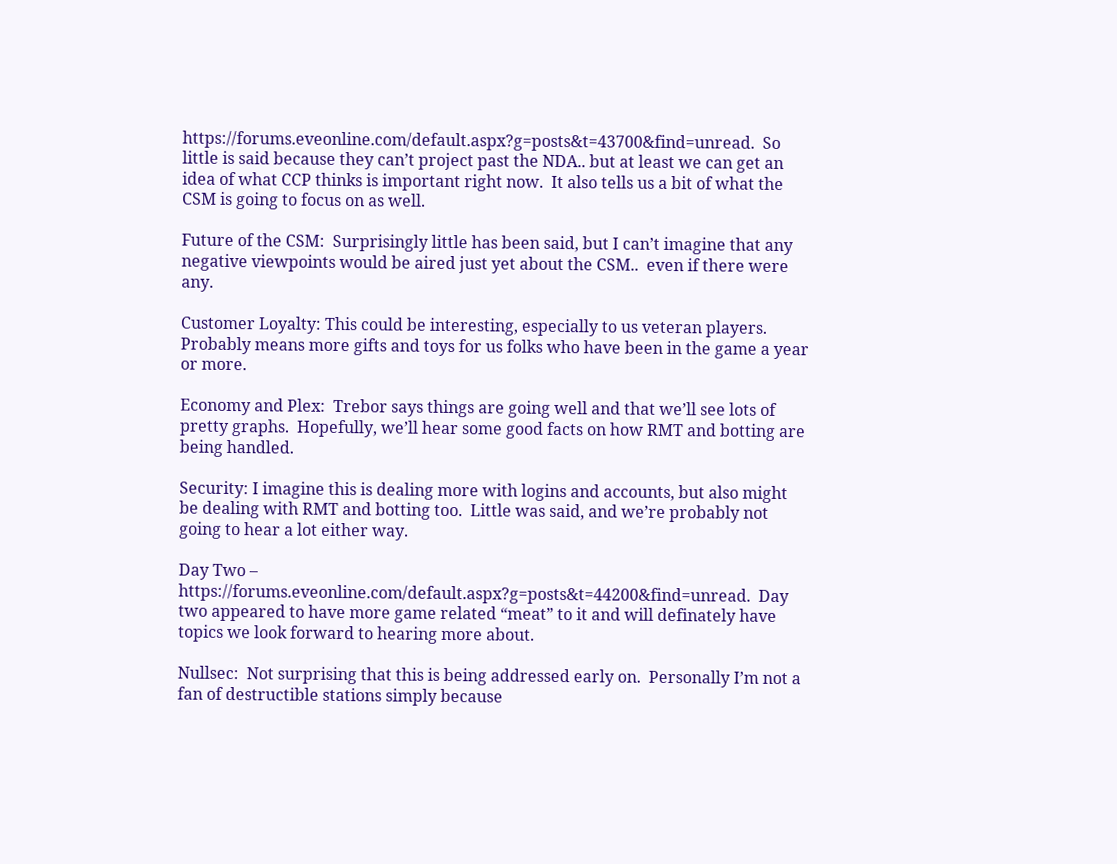https://forums.eveonline.com/default.aspx?g=posts&t=43700&find=unread.  So little is said because they can’t project past the NDA.. but at least we can get an idea of what CCP thinks is important right now.  It also tells us a bit of what the CSM is going to focus on as well.

Future of the CSM:  Surprisingly little has been said, but I can’t imagine that any negative viewpoints would be aired just yet about the CSM..  even if there were any.

Customer Loyalty: This could be interesting, especially to us veteran players.  Probably means more gifts and toys for us folks who have been in the game a year or more.

Economy and Plex:  Trebor says things are going well and that we’ll see lots of pretty graphs.  Hopefully, we’ll hear some good facts on how RMT and botting are being handled.

Security: I imagine this is dealing more with logins and accounts, but also might be dealing with RMT and botting too.  Little was said, and we’re probably not going to hear a lot either way.

Day Two – https://forums.eveonline.com/default.aspx?g=posts&t=44200&find=unread.  Day two appeared to have more game related “meat” to it and will definately have topics we look forward to hearing more about.

Nullsec:  Not surprising that this is being addressed early on.  Personally I’m not a fan of destructible stations simply because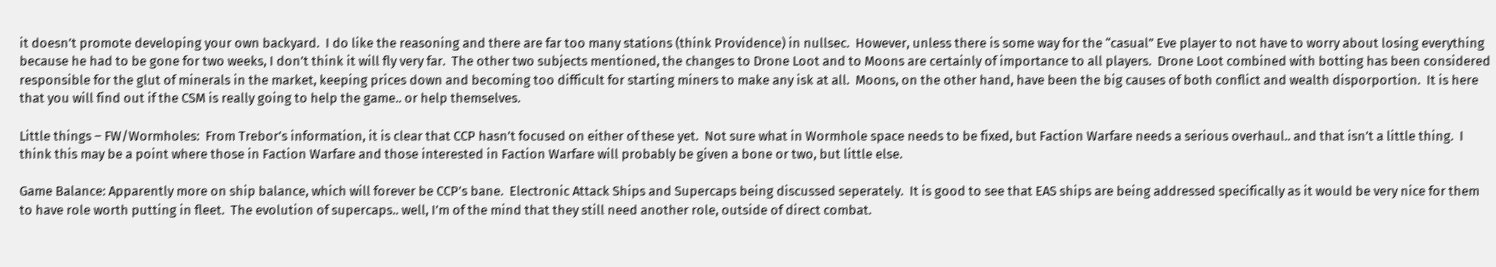it doesn’t promote developing your own backyard.  I do like the reasoning and there are far too many stations (think Providence) in nullsec.  However, unless there is some way for the “casual” Eve player to not have to worry about losing everything because he had to be gone for two weeks, I don’t think it will fly very far.  The other two subjects mentioned, the changes to Drone Loot and to Moons are certainly of importance to all players.  Drone Loot combined with botting has been considered responsible for the glut of minerals in the market, keeping prices down and becoming too difficult for starting miners to make any isk at all.  Moons, on the other hand, have been the big causes of both conflict and wealth disporportion.  It is here that you will find out if the CSM is really going to help the game.. or help themselves.

Little things – FW/Wormholes:  From Trebor’s information, it is clear that CCP hasn’t focused on either of these yet.  Not sure what in Wormhole space needs to be fixed, but Faction Warfare needs a serious overhaul.. and that isn’t a little thing.  I think this may be a point where those in Faction Warfare and those interested in Faction Warfare will probably be given a bone or two, but little else.

Game Balance: Apparently more on ship balance, which will forever be CCP’s bane.  Electronic Attack Ships and Supercaps being discussed seperately.  It is good to see that EAS ships are being addressed specifically as it would be very nice for them to have role worth putting in fleet.  The evolution of supercaps.. well, I’m of the mind that they still need another role, outside of direct combat.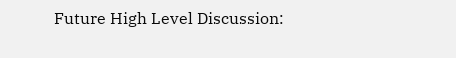Future High Level Discussion: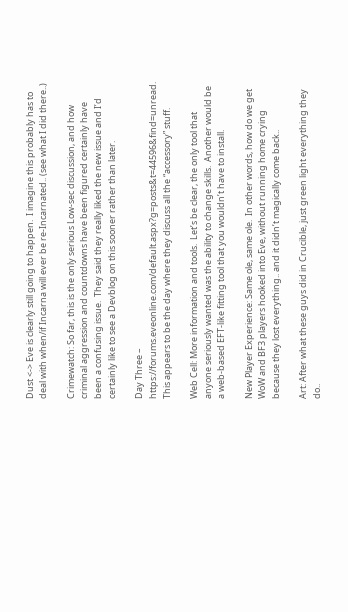Dust <-> Eve is clearly still going to happen.  I imagine this probably has to deal with when/if Incarna will ever be re-Incarnated.. (see what I did there..)

Crimewatch: So far, this is the only serious Low-sec discussion, and how criminal aggression and countdowns have been figured certainly have been a confusing issue.  They said they really liked the new issue and I’d certainly like to see a Devblog on this sooner rather than later.

Day Three – https://forums.eveonline.com/default.aspx?g=posts&t=44596&find=unread.  This appears to be the day where they discuss all the “accessory” stuff.

Web Cell: More information and tools.  Let’s be clear, the only tool that anyone seriously wanted was the ability to change skills.  Another would be a web-based EFT-like fitting tool that you wouldn’t have to install.

New Player Experience: Same ole, same ole.  In other words, how do we get WoW and BF3 players hooked into Eve, without running home crying because they lost everything.. and it didn’t magically come back..

Art: After what these guys did in Crucible, just green light everything they do..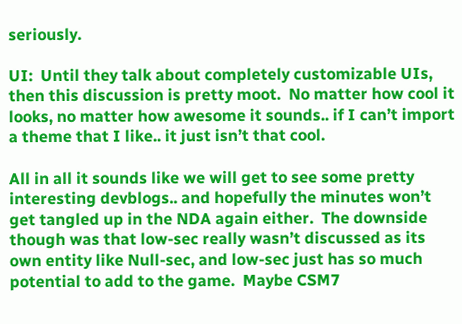seriously.

UI:  Until they talk about completely customizable UIs, then this discussion is pretty moot.  No matter how cool it looks, no matter how awesome it sounds.. if I can’t import a theme that I like.. it just isn’t that cool.

All in all it sounds like we will get to see some pretty interesting devblogs.. and hopefully the minutes won’t get tangled up in the NDA again either.  The downside though was that low-sec really wasn’t discussed as its own entity like Null-sec, and low-sec just has so much potential to add to the game.  Maybe CSM7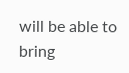will be able to bring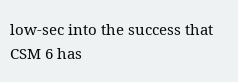low-sec into the success that CSM 6 has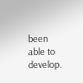been able to develop.